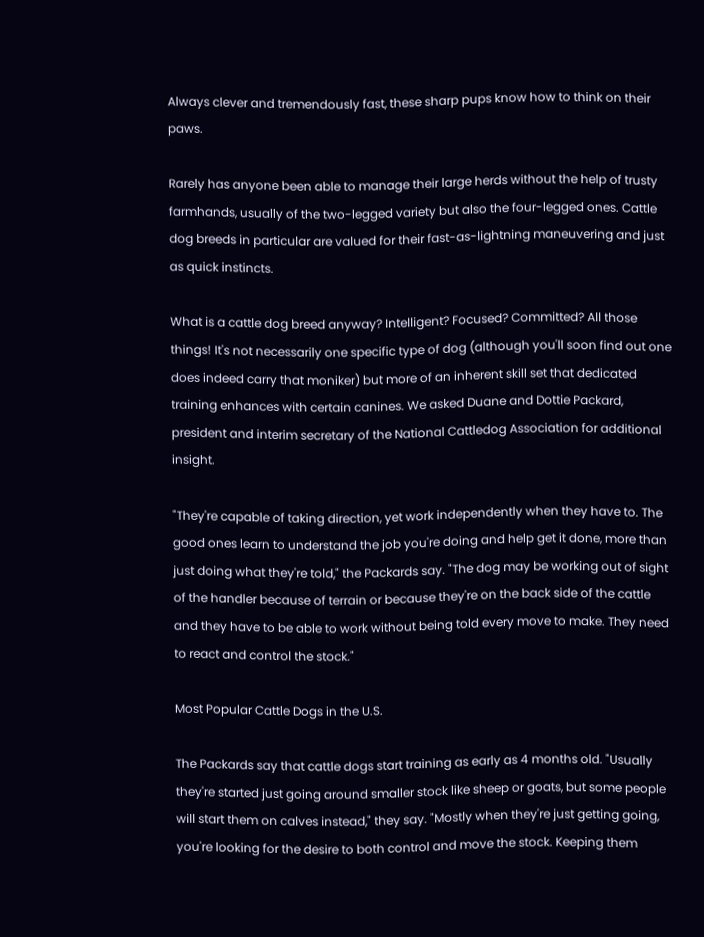Always clever and tremendously fast, these sharp pups know how to think on their paws.

Rarely has anyone been able to manage their large herds without the help of trusty farmhands, usually of the two-legged variety but also the four-legged ones. Cattle dog breeds in particular are valued for their fast-as-lightning maneuvering and just as quick instincts.

What is a cattle dog breed anyway? Intelligent? Focused? Committed? All those things! It's not necessarily one specific type of dog (although you'll soon find out one does indeed carry that moniker) but more of an inherent skill set that dedicated training enhances with certain canines. We asked Duane and Dottie Packard, president and interim secretary of the National Cattledog Association for additional insight.

"They're capable of taking direction, yet work independently when they have to. The good ones learn to understand the job you're doing and help get it done, more than just doing what they're told," the Packards say. "The dog may be working out of sight of the handler because of terrain or because they're on the back side of the cattle and they have to be able to work without being told every move to make. They need to react and control the stock."

Most Popular Cattle Dogs in the U.S.

The Packards say that cattle dogs start training as early as 4 months old. "Usually they're started just going around smaller stock like sheep or goats, but some people will start them on calves instead," they say. "Mostly when they're just getting going, you're looking for the desire to both control and move the stock. Keeping them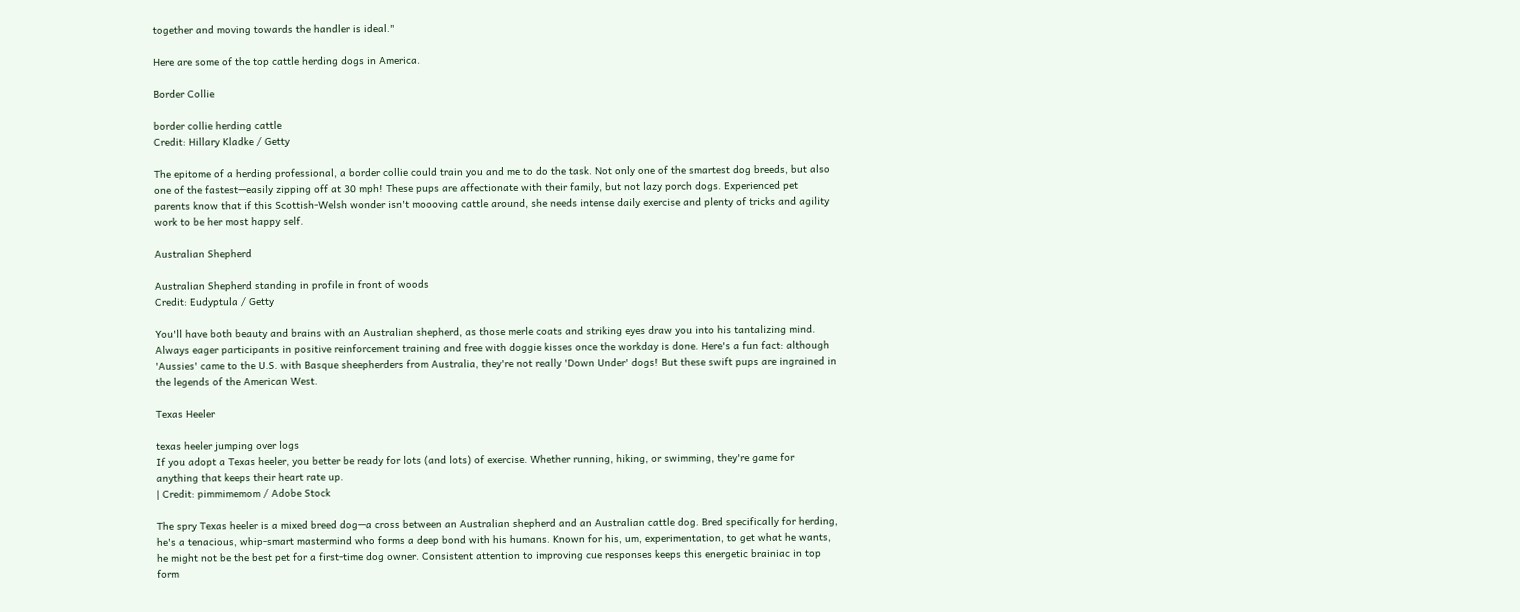together and moving towards the handler is ideal."

Here are some of the top cattle herding dogs in America.

Border Collie

border collie herding cattle
Credit: Hillary Kladke / Getty

The epitome of a herding professional, a border collie could train you and me to do the task. Not only one of the smartest dog breeds, but also one of the fastest—easily zipping off at 30 mph! These pups are affectionate with their family, but not lazy porch dogs. Experienced pet parents know that if this Scottish-Welsh wonder isn't moooving cattle around, she needs intense daily exercise and plenty of tricks and agility work to be her most happy self.

Australian Shepherd

Australian Shepherd standing in profile in front of woods
Credit: Eudyptula / Getty

You'll have both beauty and brains with an Australian shepherd, as those merle coats and striking eyes draw you into his tantalizing mind. Always eager participants in positive reinforcement training and free with doggie kisses once the workday is done. Here's a fun fact: although 'Aussies' came to the U.S. with Basque sheepherders from Australia, they're not really 'Down Under' dogs! But these swift pups are ingrained in the legends of the American West.

Texas Heeler

texas heeler jumping over logs
If you adopt a Texas heeler, you better be ready for lots (and lots) of exercise. Whether running, hiking, or swimming, they're game for anything that keeps their heart rate up.
| Credit: pimmimemom / Adobe Stock

The spry Texas heeler is a mixed breed dog—a cross between an Australian shepherd and an Australian cattle dog. Bred specifically for herding, he's a tenacious, whip-smart mastermind who forms a deep bond with his humans. Known for his, um, experimentation, to get what he wants, he might not be the best pet for a first-time dog owner. Consistent attention to improving cue responses keeps this energetic brainiac in top form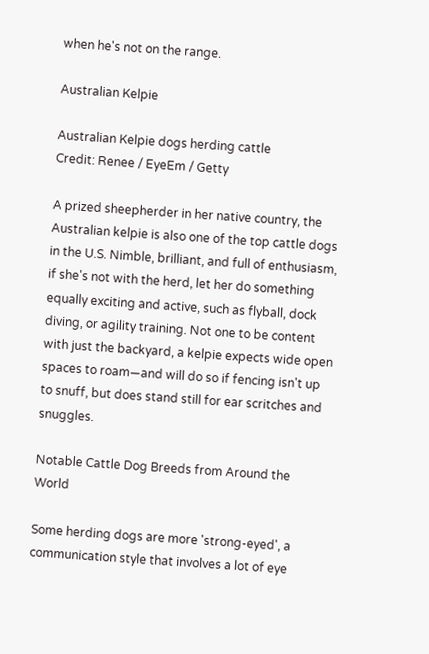when he's not on the range.

Australian Kelpie

Australian Kelpie dogs herding cattle
Credit: Renee / EyeEm / Getty

A prized sheepherder in her native country, the Australian kelpie is also one of the top cattle dogs in the U.S. Nimble, brilliant, and full of enthusiasm, if she's not with the herd, let her do something equally exciting and active, such as flyball, dock diving, or agility training. Not one to be content with just the backyard, a kelpie expects wide open spaces to roam—and will do so if fencing isn't up to snuff, but does stand still for ear scritches and snuggles.

Notable Cattle Dog Breeds from Around the World

Some herding dogs are more 'strong-eyed', a communication style that involves a lot of eye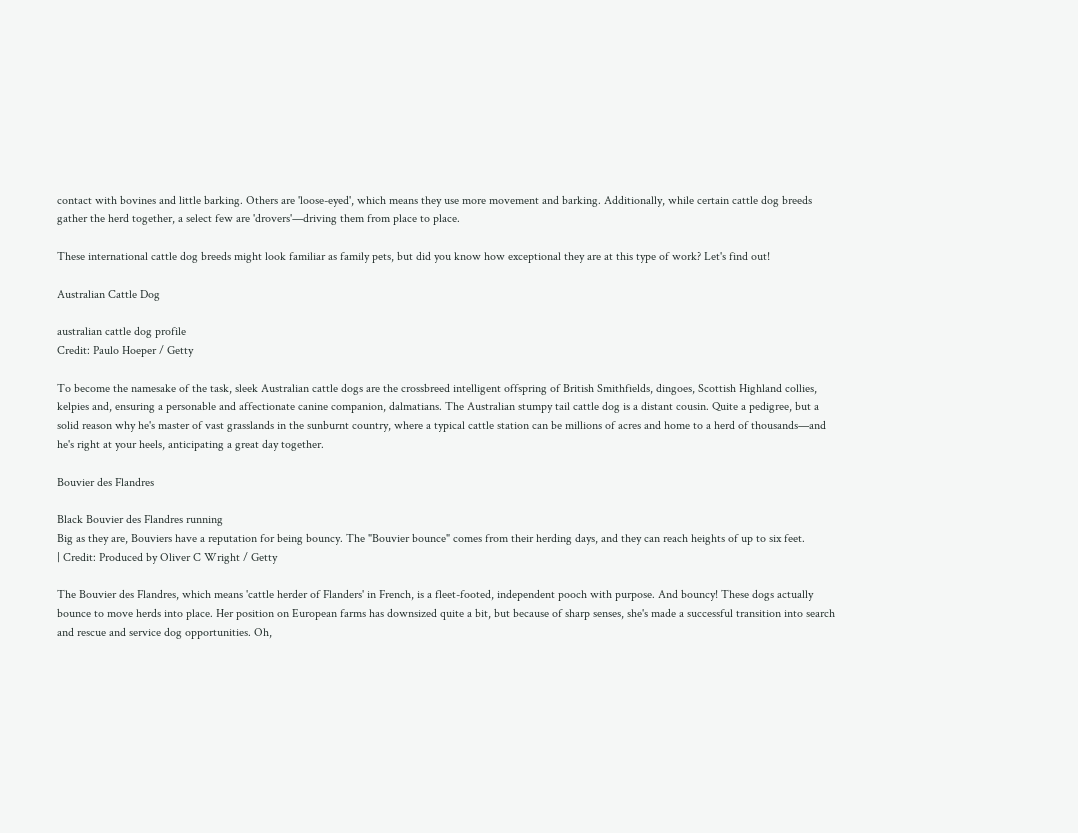contact with bovines and little barking. Others are 'loose-eyed', which means they use more movement and barking. Additionally, while certain cattle dog breeds gather the herd together, a select few are 'drovers'—driving them from place to place.

These international cattle dog breeds might look familiar as family pets, but did you know how exceptional they are at this type of work? Let's find out!

Australian Cattle Dog

australian cattle dog profile
Credit: Paulo Hoeper / Getty

To become the namesake of the task, sleek Australian cattle dogs are the crossbreed intelligent offspring of British Smithfields, dingoes, Scottish Highland collies, kelpies and, ensuring a personable and affectionate canine companion, dalmatians. The Australian stumpy tail cattle dog is a distant cousin. Quite a pedigree, but a solid reason why he's master of vast grasslands in the sunburnt country, where a typical cattle station can be millions of acres and home to a herd of thousands—and he's right at your heels, anticipating a great day together.

Bouvier des Flandres

Black Bouvier des Flandres running
Big as they are, Bouviers have a reputation for being bouncy. The "Bouvier bounce" comes from their herding days, and they can reach heights of up to six feet.
| Credit: Produced by Oliver C Wright / Getty

The Bouvier des Flandres, which means 'cattle herder of Flanders' in French, is a fleet-footed, independent pooch with purpose. And bouncy! These dogs actually bounce to move herds into place. Her position on European farms has downsized quite a bit, but because of sharp senses, she's made a successful transition into search and rescue and service dog opportunities. Oh,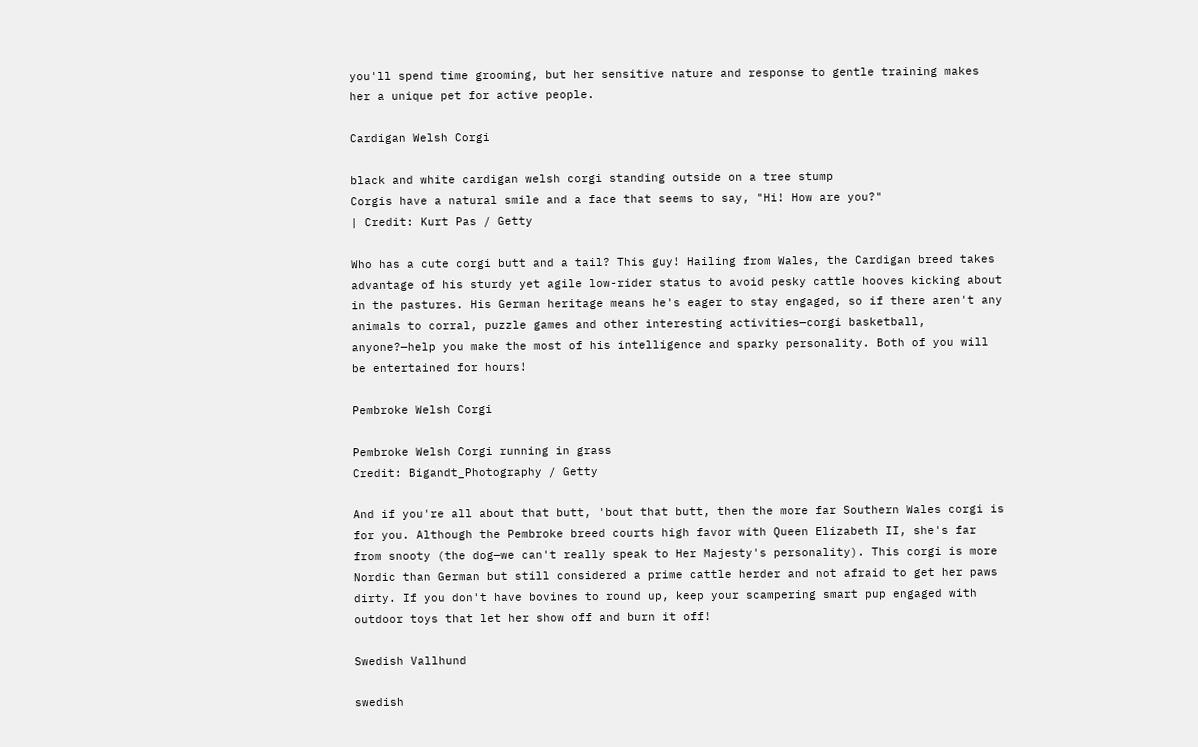you'll spend time grooming, but her sensitive nature and response to gentle training makes her a unique pet for active people.

Cardigan Welsh Corgi

black and white cardigan welsh corgi standing outside on a tree stump
Corgis have a natural smile and a face that seems to say, "Hi! How are you?"
| Credit: Kurt Pas / Getty

Who has a cute corgi butt and a tail? This guy! Hailing from Wales, the Cardigan breed takes advantage of his sturdy yet agile low-rider status to avoid pesky cattle hooves kicking about in the pastures. His German heritage means he's eager to stay engaged, so if there aren't any animals to corral, puzzle games and other interesting activities—corgi basketball, anyone?—help you make the most of his intelligence and sparky personality. Both of you will be entertained for hours!

Pembroke Welsh Corgi

Pembroke Welsh Corgi running in grass
Credit: Bigandt_Photography / Getty

And if you're all about that butt, 'bout that butt, then the more far Southern Wales corgi is for you. Although the Pembroke breed courts high favor with Queen Elizabeth II, she's far from snooty (the dog—we can't really speak to Her Majesty's personality). This corgi is more Nordic than German but still considered a prime cattle herder and not afraid to get her paws dirty. If you don't have bovines to round up, keep your scampering smart pup engaged with outdoor toys that let her show off and burn it off!

Swedish Vallhund

swedish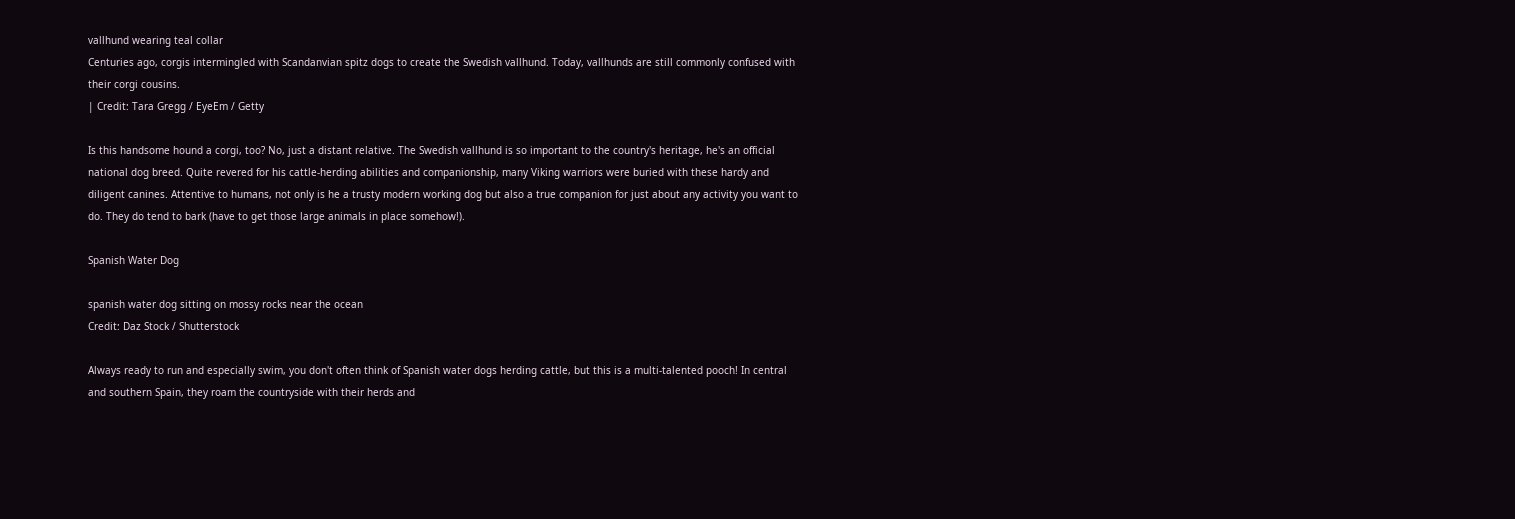vallhund wearing teal collar
Centuries ago, corgis intermingled with Scandanvian spitz dogs to create the Swedish vallhund. Today, vallhunds are still commonly confused with their corgi cousins.
| Credit: Tara Gregg / EyeEm / Getty

Is this handsome hound a corgi, too? No, just a distant relative. The Swedish vallhund is so important to the country's heritage, he's an official national dog breed. Quite revered for his cattle-herding abilities and companionship, many Viking warriors were buried with these hardy and diligent canines. Attentive to humans, not only is he a trusty modern working dog but also a true companion for just about any activity you want to do. They do tend to bark (have to get those large animals in place somehow!).

Spanish Water Dog

spanish water dog sitting on mossy rocks near the ocean
Credit: Daz Stock / Shutterstock

Always ready to run and especially swim, you don't often think of Spanish water dogs herding cattle, but this is a multi-talented pooch! In central and southern Spain, they roam the countryside with their herds and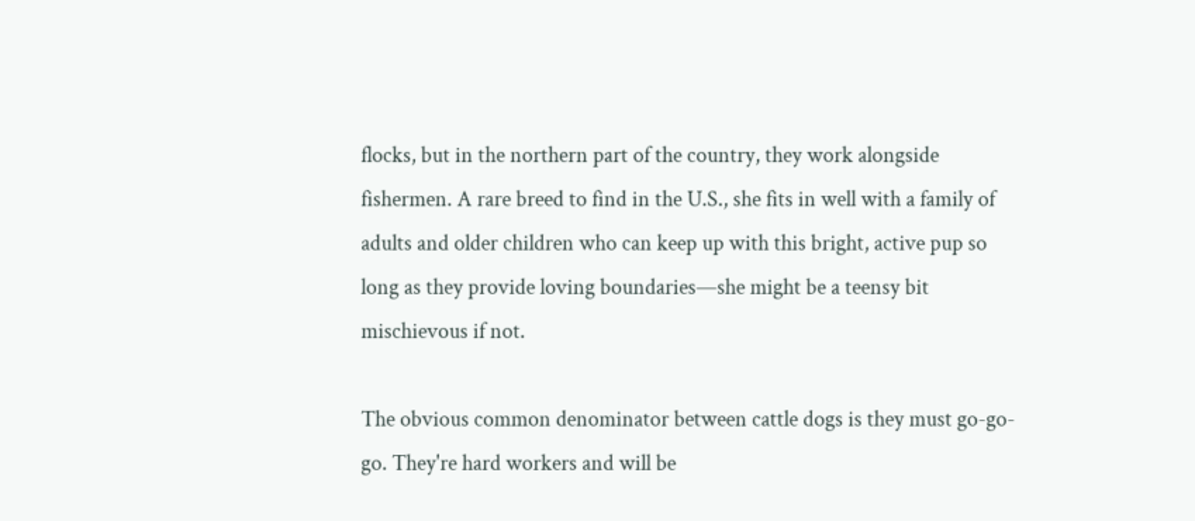flocks, but in the northern part of the country, they work alongside fishermen. A rare breed to find in the U.S., she fits in well with a family of adults and older children who can keep up with this bright, active pup so long as they provide loving boundaries—she might be a teensy bit mischievous if not.

The obvious common denominator between cattle dogs is they must go-go-go. They're hard workers and will be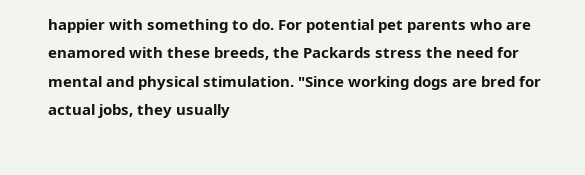happier with something to do. For potential pet parents who are enamored with these breeds, the Packards stress the need for mental and physical stimulation. "Since working dogs are bred for actual jobs, they usually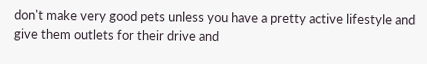don't make very good pets unless you have a pretty active lifestyle and give them outlets for their drive and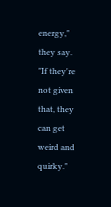energy," they say. "If they're not given that, they can get weird and quirky."